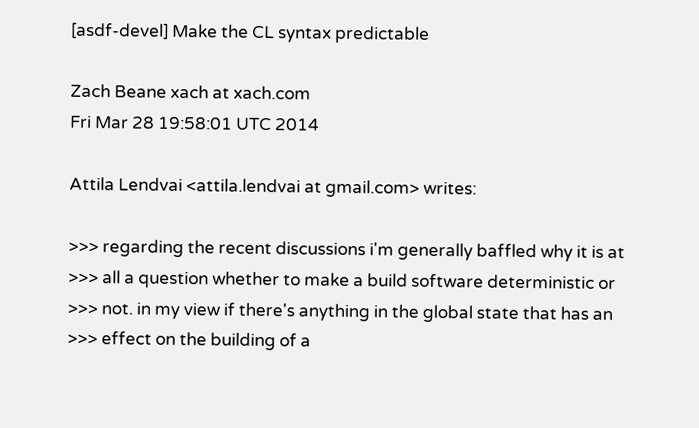[asdf-devel] Make the CL syntax predictable

Zach Beane xach at xach.com
Fri Mar 28 19:58:01 UTC 2014

Attila Lendvai <attila.lendvai at gmail.com> writes:

>>> regarding the recent discussions i'm generally baffled why it is at
>>> all a question whether to make a build software deterministic or
>>> not. in my view if there's anything in the global state that has an
>>> effect on the building of a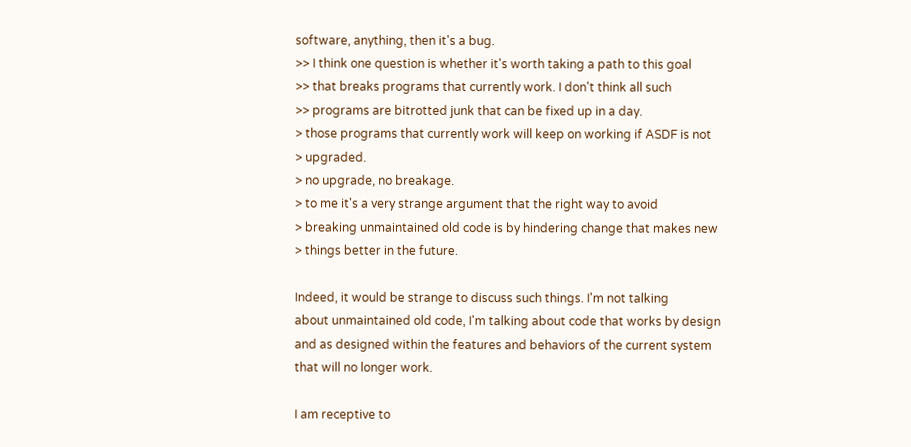software, anything, then it's a bug.
>> I think one question is whether it's worth taking a path to this goal
>> that breaks programs that currently work. I don't think all such
>> programs are bitrotted junk that can be fixed up in a day.
> those programs that currently work will keep on working if ASDF is not
> upgraded.
> no upgrade, no breakage.
> to me it's a very strange argument that the right way to avoid
> breaking unmaintained old code is by hindering change that makes new
> things better in the future.

Indeed, it would be strange to discuss such things. I'm not talking
about unmaintained old code, I'm talking about code that works by design
and as designed within the features and behaviors of the current system
that will no longer work.

I am receptive to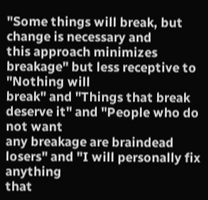"Some things will break, but change is necessary and
this approach minimizes breakage" but less receptive to "Nothing will
break" and "Things that break deserve it" and "People who do not want
any breakage are braindead losers" and "I will personally fix anything
that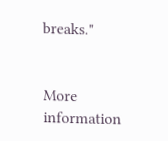breaks."


More information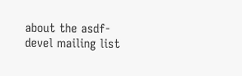about the asdf-devel mailing list